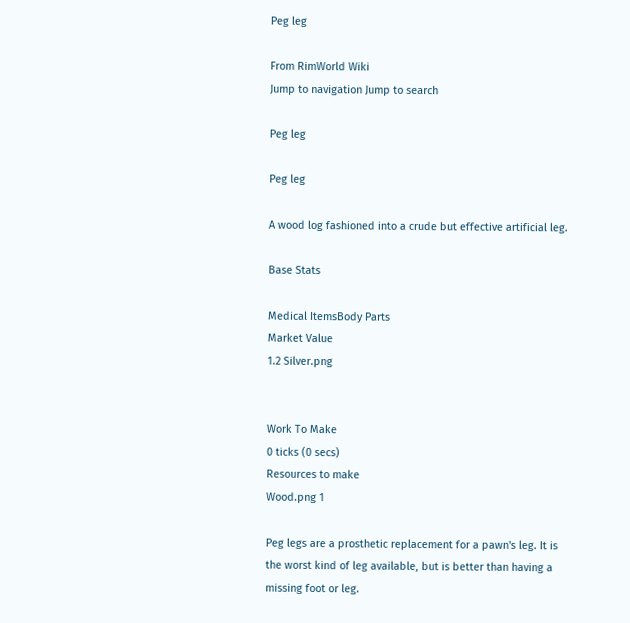Peg leg

From RimWorld Wiki
Jump to navigation Jump to search

Peg leg

Peg leg

A wood log fashioned into a crude but effective artificial leg.

Base Stats

Medical ItemsBody Parts
Market Value
1.2 Silver.png


Work To Make
0 ticks (0 secs)
Resources to make
Wood.png 1

Peg legs are a prosthetic replacement for a pawn's leg. It is the worst kind of leg available, but is better than having a missing foot or leg.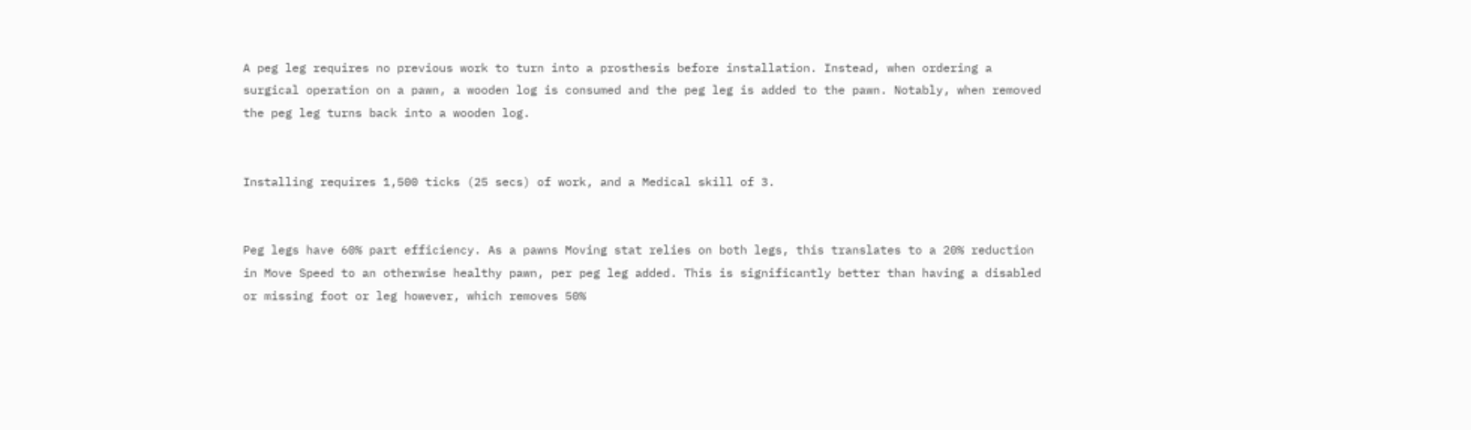A peg leg requires no previous work to turn into a prosthesis before installation. Instead, when ordering a surgical operation on a pawn, a wooden log is consumed and the peg leg is added to the pawn. Notably, when removed the peg leg turns back into a wooden log.


Installing requires 1,500 ticks (25 secs) of work, and a Medical skill of 3.


Peg legs have 60% part efficiency. As a pawns Moving stat relies on both legs, this translates to a 20% reduction in Move Speed to an otherwise healthy pawn, per peg leg added. This is significantly better than having a disabled or missing foot or leg however, which removes 50%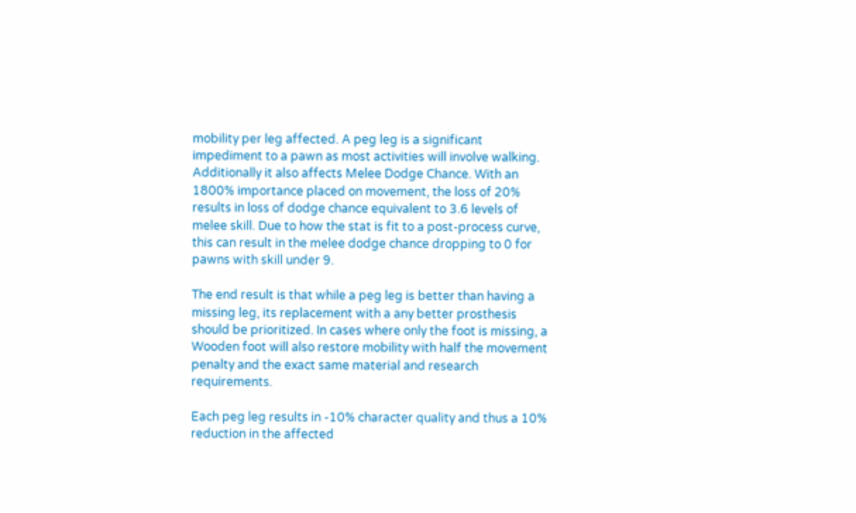mobility per leg affected. A peg leg is a significant impediment to a pawn as most activities will involve walking. Additionally it also affects Melee Dodge Chance. With an 1800% importance placed on movement, the loss of 20% results in loss of dodge chance equivalent to 3.6 levels of melee skill. Due to how the stat is fit to a post-process curve, this can result in the melee dodge chance dropping to 0 for pawns with skill under 9.

The end result is that while a peg leg is better than having a missing leg, its replacement with a any better prosthesis should be prioritized. In cases where only the foot is missing, a Wooden foot will also restore mobility with half the movement penalty and the exact same material and research requirements.

Each peg leg results in -10% character quality and thus a 10% reduction in the affected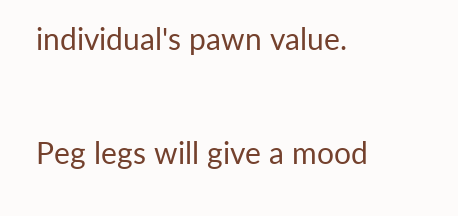individual's pawn value.

Peg legs will give a mood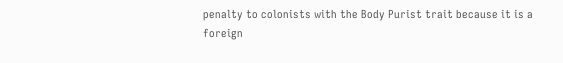penalty to colonists with the Body Purist trait because it is a foreign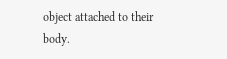object attached to their body.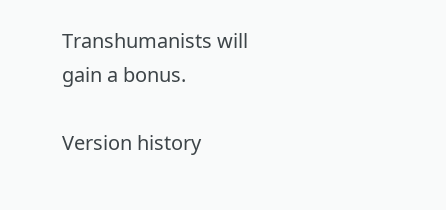Transhumanists will gain a bonus.

Version history